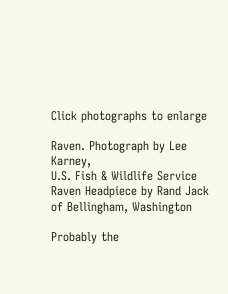Click photographs to enlarge

Raven. Photograph by Lee Karney,
U.S. Fish & Wildlife Service
Raven Headpiece by Rand Jack of Bellingham, Washington

Probably the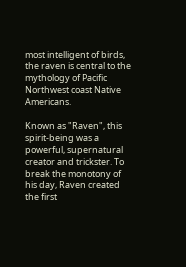most intelligent of birds, the raven is central to the mythology of Pacific Northwest coast Native Americans.

Known as "Raven", this spirit-being was a powerful, supernatural creator and trickster. To break the monotony of his day, Raven created the first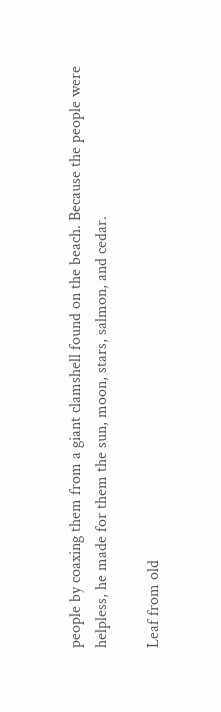people by coaxing them from a giant clamshell found on the beach. Because the people were helpless, he made for them the sun, moon, stars, salmon, and cedar.

Leaf from old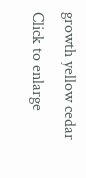growth yellow cedar
Click to enlarge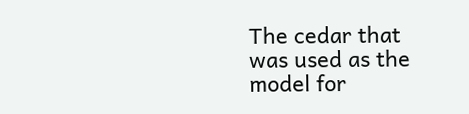The cedar that was used as the model for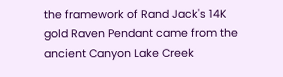the framework of Rand Jack's 14K gold Raven Pendant came from the ancient Canyon Lake Creek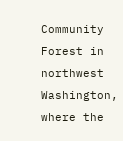Community Forest in northwest Washington, where the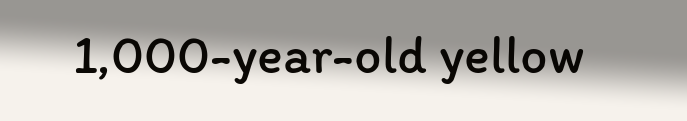1,000-year-old yellow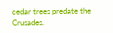cedar trees predate the Crusades.